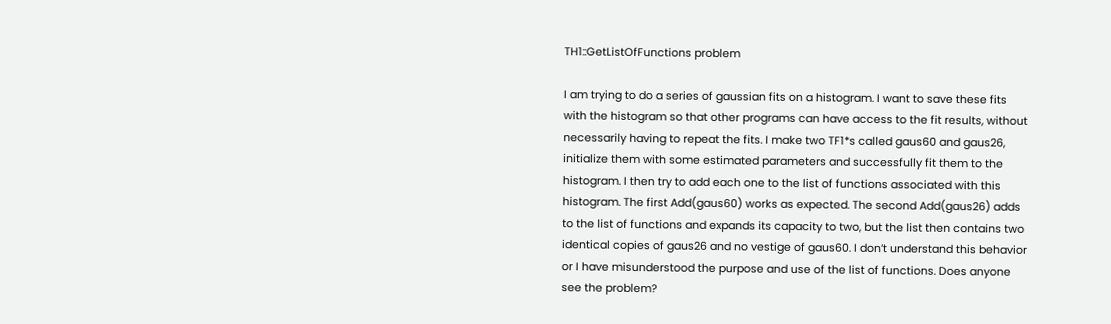TH1::GetListOfFunctions problem

I am trying to do a series of gaussian fits on a histogram. I want to save these fits with the histogram so that other programs can have access to the fit results, without necessarily having to repeat the fits. I make two TF1*s called gaus60 and gaus26, initialize them with some estimated parameters and successfully fit them to the histogram. I then try to add each one to the list of functions associated with this histogram. The first Add(gaus60) works as expected. The second Add(gaus26) adds to the list of functions and expands its capacity to two, but the list then contains two identical copies of gaus26 and no vestige of gaus60. I don’t understand this behavior or I have misunderstood the purpose and use of the list of functions. Does anyone see the problem?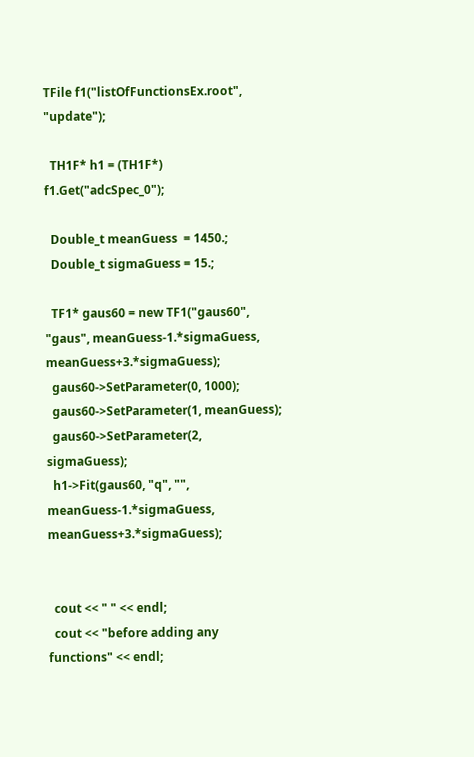TFile f1("listOfFunctionsEx.root", "update");

  TH1F* h1 = (TH1F*) f1.Get("adcSpec_0");

  Double_t meanGuess  = 1450.;
  Double_t sigmaGuess = 15.;

  TF1* gaus60 = new TF1("gaus60", "gaus", meanGuess-1.*sigmaGuess, meanGuess+3.*sigmaGuess);
  gaus60->SetParameter(0, 1000);
  gaus60->SetParameter(1, meanGuess);
  gaus60->SetParameter(2, sigmaGuess);
  h1->Fit(gaus60, "q", "", meanGuess-1.*sigmaGuess, meanGuess+3.*sigmaGuess);


  cout << " " << endl;
  cout << "before adding any functions" << endl;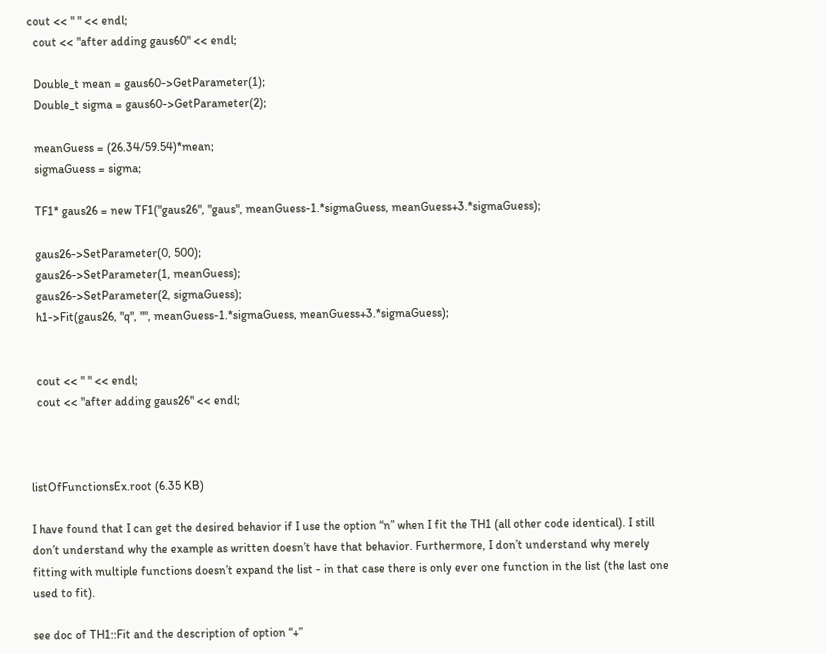cout << " " << endl;
  cout << "after adding gaus60" << endl;

  Double_t mean = gaus60->GetParameter(1);
  Double_t sigma = gaus60->GetParameter(2);

  meanGuess = (26.34/59.54)*mean;
  sigmaGuess = sigma;

  TF1* gaus26 = new TF1("gaus26", "gaus", meanGuess-1.*sigmaGuess, meanGuess+3.*sigmaGuess);

  gaus26->SetParameter(0, 500);
  gaus26->SetParameter(1, meanGuess);
  gaus26->SetParameter(2, sigmaGuess);
  h1->Fit(gaus26, "q", "", meanGuess-1.*sigmaGuess, meanGuess+3.*sigmaGuess);


  cout << " " << endl;
  cout << "after adding gaus26" << endl;



listOfFunctionsEx.root (6.35 KB)

I have found that I can get the desired behavior if I use the option “n” when I fit the TH1 (all other code identical). I still don’t understand why the example as written doesn’t have that behavior. Furthermore, I don’t understand why merely fitting with multiple functions doesn’t expand the list - in that case there is only ever one function in the list (the last one used to fit).

see doc of TH1::Fit and the description of option “+”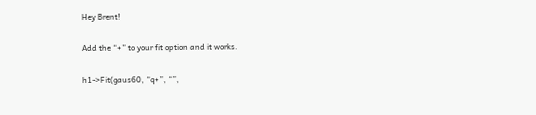Hey Brent!

Add the “+” to your fit option and it works.

h1->Fit(gaus60, “q+”, “”,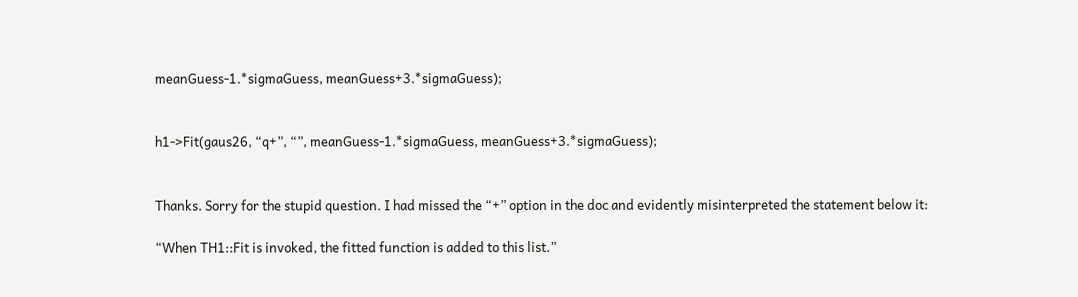meanGuess-1.*sigmaGuess, meanGuess+3.*sigmaGuess);


h1->Fit(gaus26, “q+”, “”, meanGuess-1.*sigmaGuess, meanGuess+3.*sigmaGuess);


Thanks. Sorry for the stupid question. I had missed the “+” option in the doc and evidently misinterpreted the statement below it:

“When TH1::Fit is invoked, the fitted function is added to this list.”